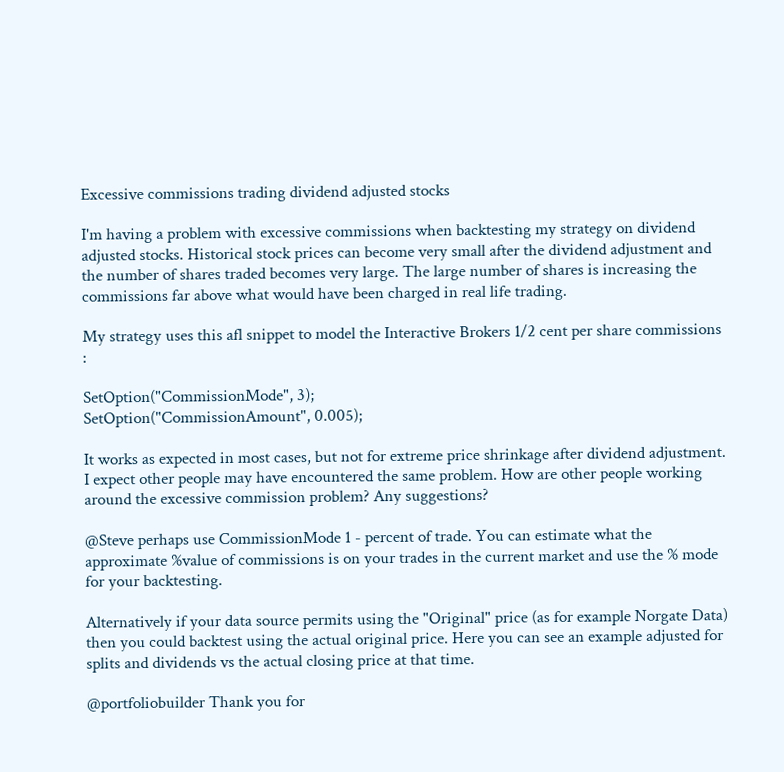Excessive commissions trading dividend adjusted stocks

I'm having a problem with excessive commissions when backtesting my strategy on dividend adjusted stocks. Historical stock prices can become very small after the dividend adjustment and the number of shares traded becomes very large. The large number of shares is increasing the commissions far above what would have been charged in real life trading.

My strategy uses this afl snippet to model the Interactive Brokers 1/2 cent per share commissions :

SetOption("CommissionMode", 3);
SetOption("CommissionAmount", 0.005);

It works as expected in most cases, but not for extreme price shrinkage after dividend adjustment. I expect other people may have encountered the same problem. How are other people working around the excessive commission problem? Any suggestions?

@Steve perhaps use CommissionMode 1 - percent of trade. You can estimate what the approximate %value of commissions is on your trades in the current market and use the % mode for your backtesting.

Alternatively if your data source permits using the "Original" price (as for example Norgate Data) then you could backtest using the actual original price. Here you can see an example adjusted for splits and dividends vs the actual closing price at that time.

@portfoliobuilder Thank you for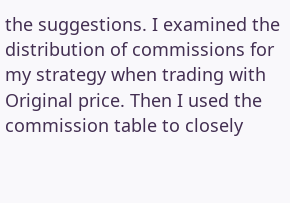the suggestions. I examined the distribution of commissions for my strategy when trading with Original price. Then I used the commission table to closely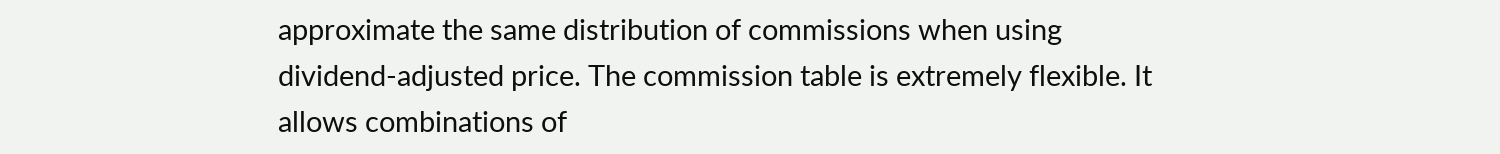approximate the same distribution of commissions when using dividend-adjusted price. The commission table is extremely flexible. It allows combinations of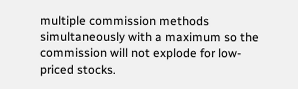multiple commission methods simultaneously with a maximum so the commission will not explode for low-priced stocks.